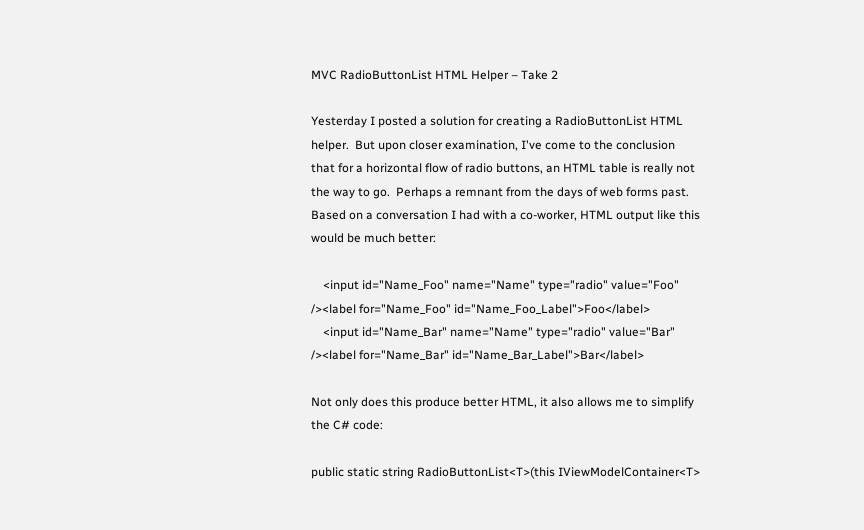MVC RadioButtonList HTML Helper – Take 2

Yesterday I posted a solution for creating a RadioButtonList HTML helper.  But upon closer examination, I've come to the conclusion that for a horizontal flow of radio buttons, an HTML table is really not the way to go.  Perhaps a remnant from the days of web forms past. Based on a conversation I had with a co-worker, HTML output like this would be much better:

    <input id="Name_Foo" name="Name" type="radio" value="Foo" /><label for="Name_Foo" id="Name_Foo_Label">Foo</label>
    <input id="Name_Bar" name="Name" type="radio" value="Bar" /><label for="Name_Bar" id="Name_Bar_Label">Bar</label>

Not only does this produce better HTML, it also allows me to simplify the C# code:

public static string RadioButtonList<T>(this IViewModelContainer<T>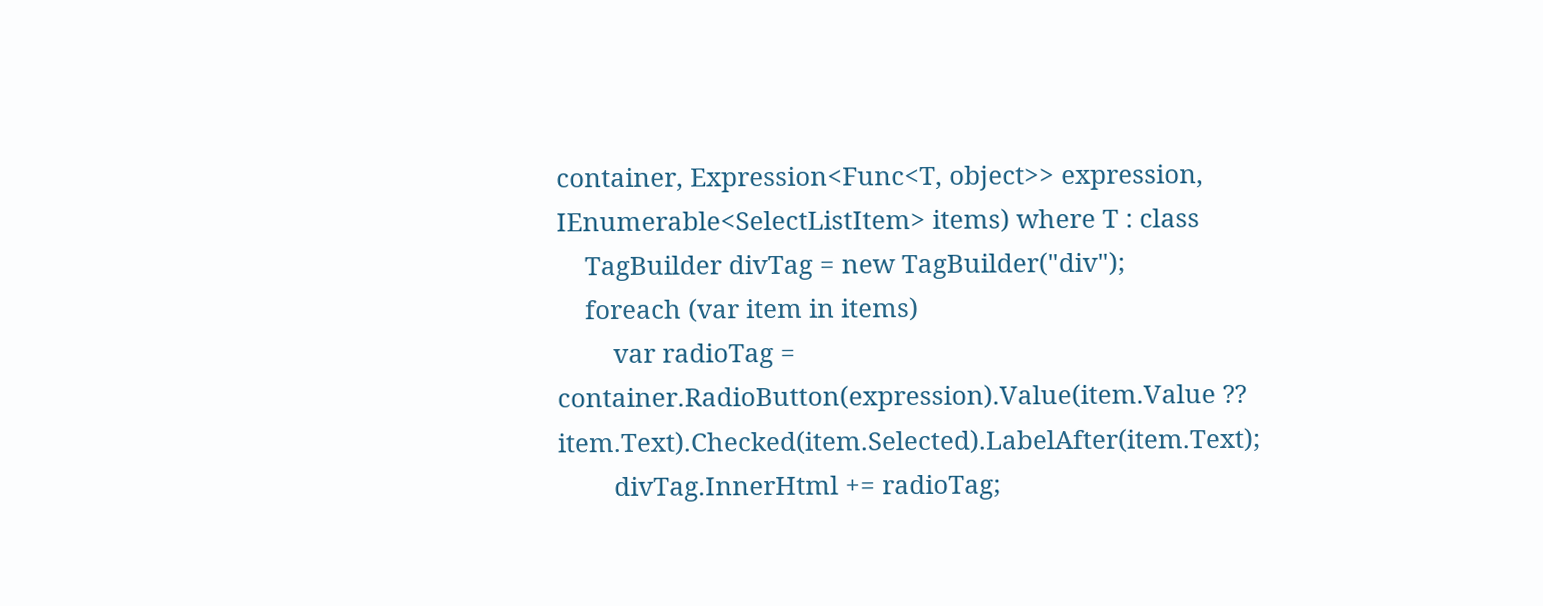container, Expression<Func<T, object>> expression, IEnumerable<SelectListItem> items) where T : class
    TagBuilder divTag = new TagBuilder("div");
    foreach (var item in items)
        var radioTag = container.RadioButton(expression).Value(item.Value ?? item.Text).Checked(item.Selected).LabelAfter(item.Text);
        divTag.InnerHtml += radioTag;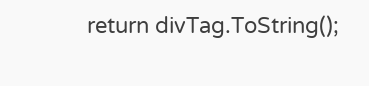return divTag.ToString();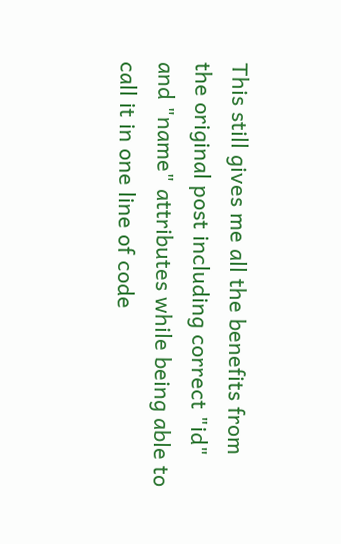This still gives me all the benefits from the original post including correct "id" and "name" attributes while being able to call it in one line of code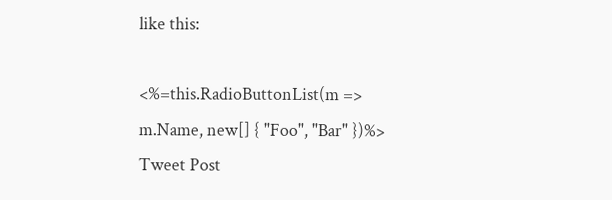like this:

<%=this.RadioButtonList(m => m.Name, new[] { "Foo", "Bar" })%>
Tweet Post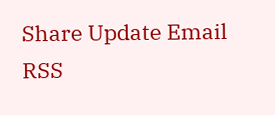Share Update Email RSS